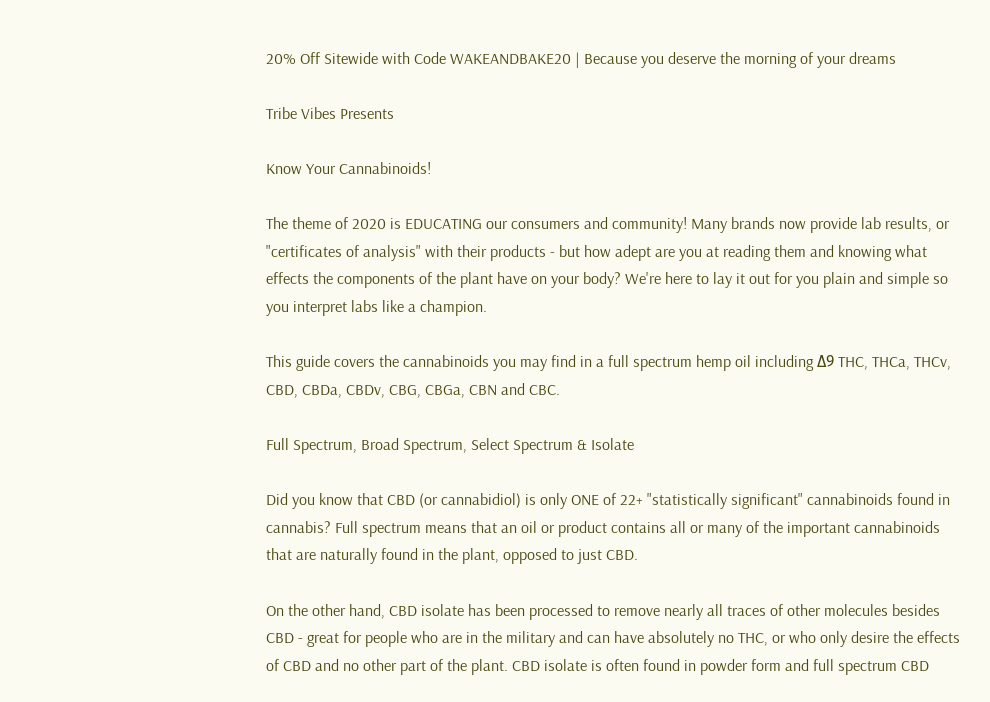20% Off Sitewide with Code WAKEANDBAKE20 | Because you deserve the morning of your dreams

Tribe Vibes Presents

Know Your Cannabinoids!

The theme of 2020 is EDUCATING our consumers and community! Many brands now provide lab results, or "certificates of analysis" with their products - but how adept are you at reading them and knowing what effects the components of the plant have on your body? We're here to lay it out for you plain and simple so you interpret labs like a champion.

This guide covers the cannabinoids you may find in a full spectrum hemp oil including Δ9 THC, THCa, THCv, CBD, CBDa, CBDv, CBG, CBGa, CBN and CBC.

Full Spectrum, Broad Spectrum, Select Spectrum & Isolate

Did you know that CBD (or cannabidiol) is only ONE of 22+ "statistically significant" cannabinoids found in cannabis? Full spectrum means that an oil or product contains all or many of the important cannabinoids that are naturally found in the plant, opposed to just CBD.

On the other hand, CBD isolate has been processed to remove nearly all traces of other molecules besides CBD - great for people who are in the military and can have absolutely no THC, or who only desire the effects of CBD and no other part of the plant. CBD isolate is often found in powder form and full spectrum CBD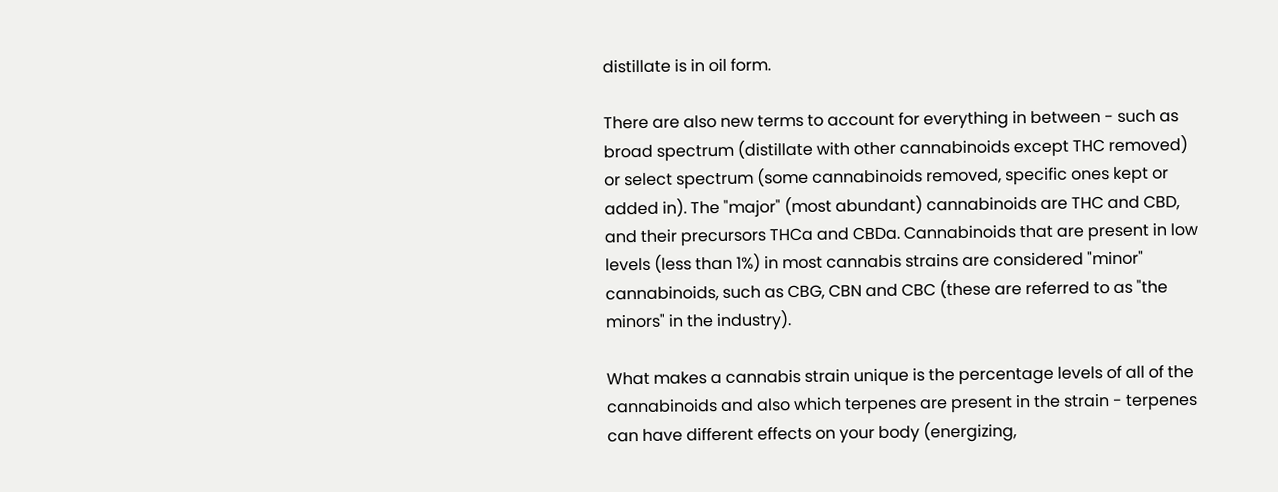distillate is in oil form.

There are also new terms to account for everything in between - such as broad spectrum (distillate with other cannabinoids except THC removed) or select spectrum (some cannabinoids removed, specific ones kept or added in). The "major" (most abundant) cannabinoids are THC and CBD, and their precursors THCa and CBDa. Cannabinoids that are present in low levels (less than 1%) in most cannabis strains are considered "minor" cannabinoids, such as CBG, CBN and CBC (these are referred to as "the minors" in the industry).

What makes a cannabis strain unique is the percentage levels of all of the cannabinoids and also which terpenes are present in the strain - terpenes can have different effects on your body (energizing,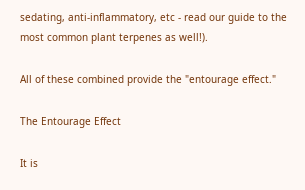sedating, anti-inflammatory, etc - read our guide to the most common plant terpenes as well!).

All of these combined provide the "entourage effect."

The Entourage Effect

It is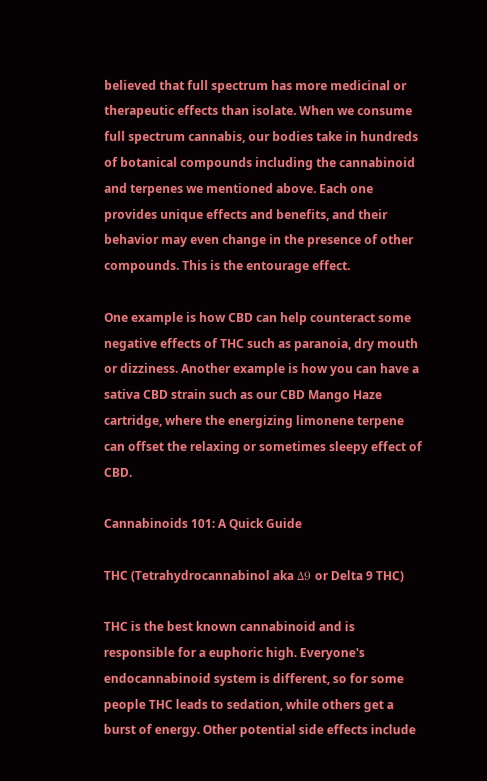believed that full spectrum has more medicinal or therapeutic effects than isolate. When we consume full spectrum cannabis, our bodies take in hundreds of botanical compounds including the cannabinoid and terpenes we mentioned above. Each one provides unique effects and benefits, and their behavior may even change in the presence of other compounds. This is the entourage effect.

One example is how CBD can help counteract some negative effects of THC such as paranoia, dry mouth or dizziness. Another example is how you can have a sativa CBD strain such as our CBD Mango Haze cartridge, where the energizing limonene terpene can offset the relaxing or sometimes sleepy effect of CBD.

Cannabinoids 101: A Quick Guide

THC (Tetrahydrocannabinol aka Δ9 or Delta 9 THC)

THC is the best known cannabinoid and is responsible for a euphoric high. Everyone's endocannabinoid system is different, so for some people THC leads to sedation, while others get a burst of energy. Other potential side effects include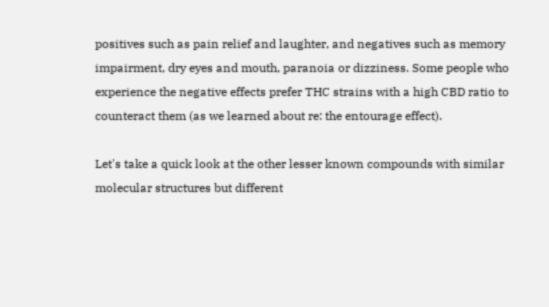positives such as pain relief and laughter, and negatives such as memory impairment, dry eyes and mouth, paranoia or dizziness. Some people who experience the negative effects prefer THC strains with a high CBD ratio to counteract them (as we learned about re: the entourage effect).

Let's take a quick look at the other lesser known compounds with similar molecular structures but different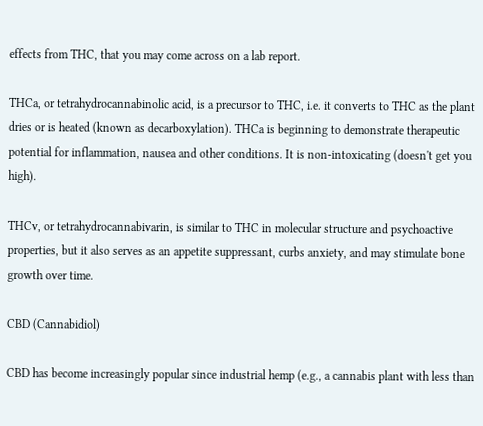effects from THC, that you may come across on a lab report.

THCa, or tetrahydrocannabinolic acid, is a precursor to THC, i.e. it converts to THC as the plant dries or is heated (known as decarboxylation). THCa is beginning to demonstrate therapeutic potential for inflammation, nausea and other conditions. It is non-intoxicating (doesn't get you high).

THCv, or tetrahydrocannabivarin, is similar to THC in molecular structure and psychoactive properties, but it also serves as an appetite suppressant, curbs anxiety, and may stimulate bone growth over time.

CBD (Cannabidiol)

CBD has become increasingly popular since industrial hemp (e.g., a cannabis plant with less than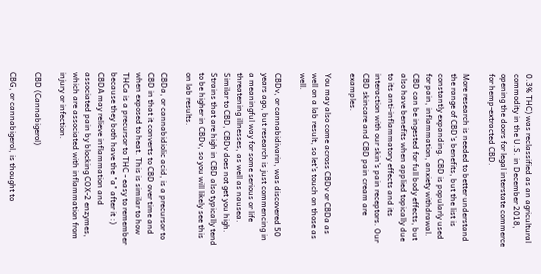0.3% THC) was reclassified as an agricultural commodity in the U.S. in December 2018, opening the doors for legal interstate commerce for hemp-extracted CBD.

More research is needed to better understand the range of CBD’s benefits, but the list is constantly expanding. CBD is popularly used for pain, inflammation, anxiety withdrawal. CBD can be ingested for full body effects, but also have benefits when applied topically due to its anti-inflammatory effects and its interaction with our skin's pain receptors. Our CBD skincare and CBD pain cream are examples.

You may also come across CBDv or CBDa as well on a lab result, so let's touch on those as well.

CBDv, or cannabidivarin, was discovered 50 years ago, but research is just commencing in a meaningful way for some serious or life threatening illnesses, as well as nausea. Similar to CBD, CBDv does not get you high. Strains that are high in CBD also typically tend to be higher in CBDv, so you will likely see this on lab results.

CBDa, or cannabidiolic acid, is a precursor to CBD in that it converts to CBD over time and when exposed to heat. This is similar to how THCa is a precursor to THC - easy to remember because they both have the "a" after it :) CBDA may relieve inflammation and associated pain by blocking COX-2 enzymes, which are associated with inflammation from injury or infection.

CBD (Cannabigerol)

CBG, or cannabigerol, is thought to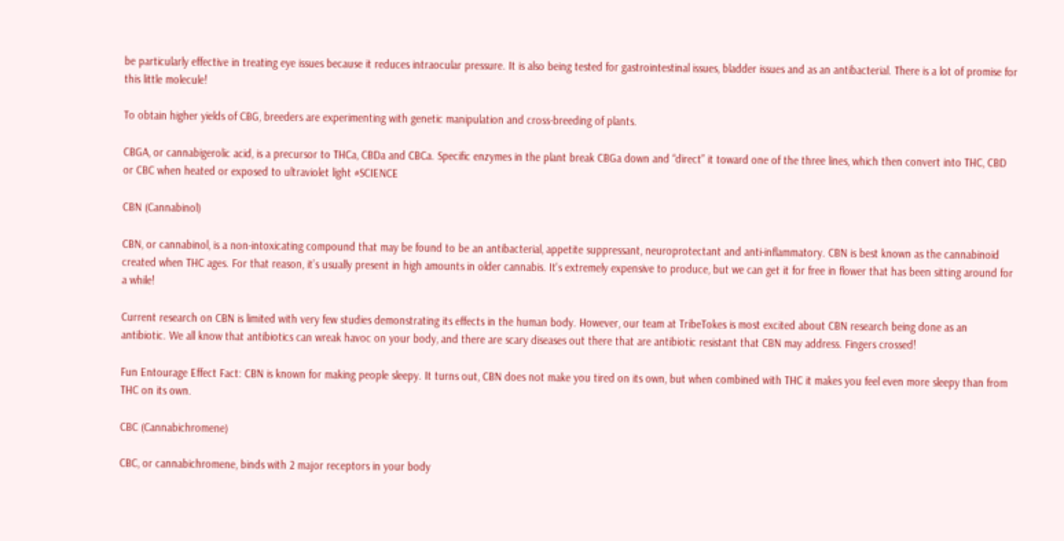be particularly effective in treating eye issues because it reduces intraocular pressure. It is also being tested for gastrointestinal issues, bladder issues and as an antibacterial. There is a lot of promise for this little molecule!

To obtain higher yields of CBG, breeders are experimenting with genetic manipulation and cross-breeding of plants.

CBGA, or cannabigerolic acid, is a precursor to THCa, CBDa and CBCa. Specific enzymes in the plant break CBGa down and “direct” it toward one of the three lines, which then convert into THC, CBD or CBC when heated or exposed to ultraviolet light #SCIENCE

CBN (Cannabinol)

CBN, or cannabinol, is a non-intoxicating compound that may be found to be an antibacterial, appetite suppressant, neuroprotectant and anti-inflammatory. CBN is best known as the cannabinoid created when THC ages. For that reason, it’s usually present in high amounts in older cannabis. It's extremely expensive to produce, but we can get it for free in flower that has been sitting around for a while!

Current research on CBN is limited with very few studies demonstrating its effects in the human body. However, our team at TribeTokes is most excited about CBN research being done as an antibiotic. We all know that antibiotics can wreak havoc on your body, and there are scary diseases out there that are antibiotic resistant that CBN may address. Fingers crossed!

Fun Entourage Effect Fact: CBN is known for making people sleepy. It turns out, CBN does not make you tired on its own, but when combined with THC it makes you feel even more sleepy than from THC on its own.

CBC (Cannabichromene)

CBC, or cannabichromene, binds with 2 major receptors in your body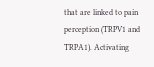that are linked to pain perception (TRPV1 and TRPA1). Activating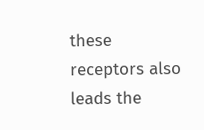these receptors also leads the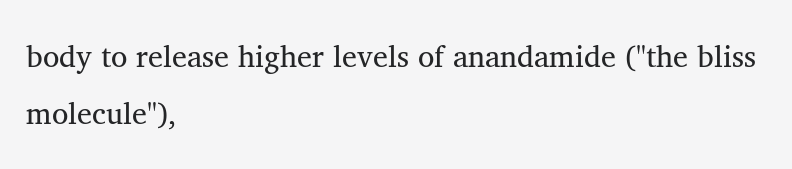body to release higher levels of anandamide ("the bliss molecule"),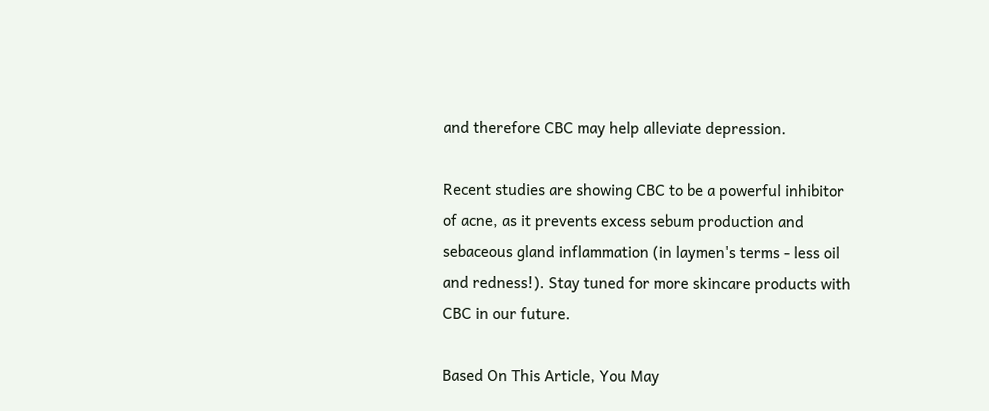and therefore CBC may help alleviate depression.

Recent studies are showing CBC to be a powerful inhibitor of acne, as it prevents excess sebum production and sebaceous gland inflammation (in laymen's terms - less oil and redness!). Stay tuned for more skincare products with CBC in our future.

Based On This Article, You May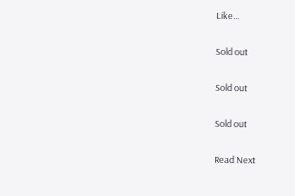Like...

Sold out

Sold out

Sold out

Read Next